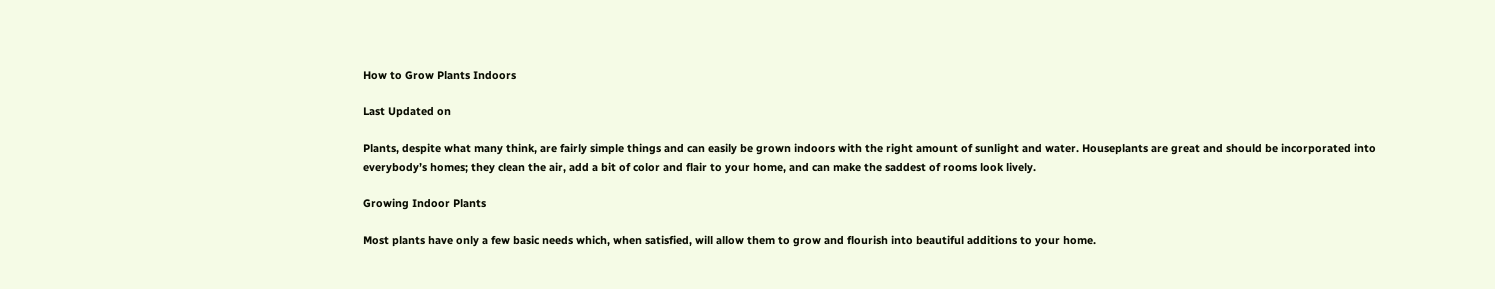How to Grow Plants Indoors

Last Updated on

Plants, despite what many think, are fairly simple things and can easily be grown indoors with the right amount of sunlight and water. Houseplants are great and should be incorporated into everybody’s homes; they clean the air, add a bit of color and flair to your home, and can make the saddest of rooms look lively.

Growing Indoor Plants

Most plants have only a few basic needs which, when satisfied, will allow them to grow and flourish into beautiful additions to your home.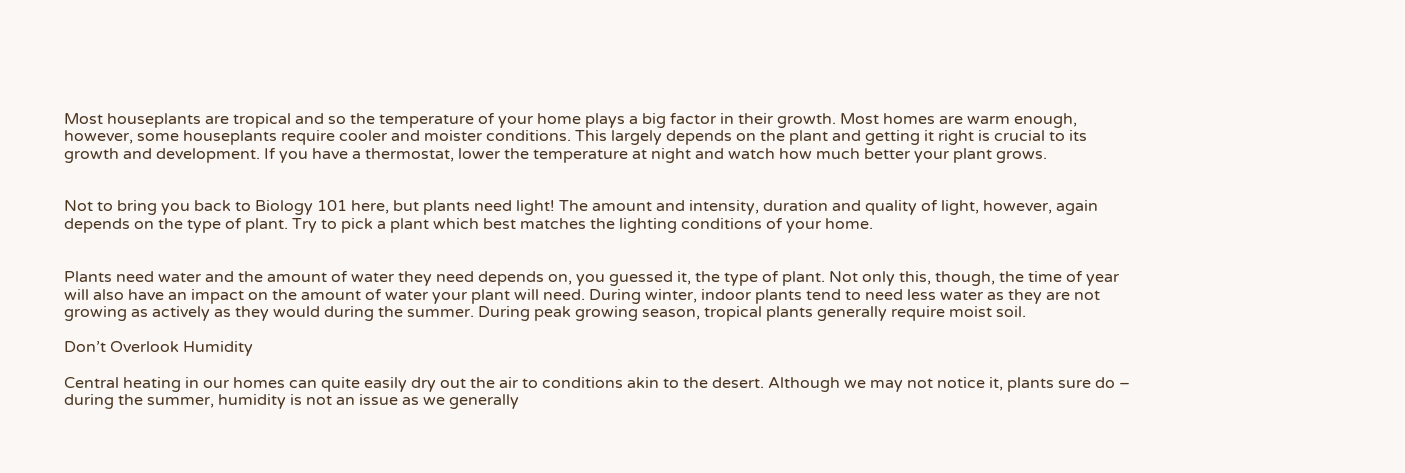Most houseplants are tropical and so the temperature of your home plays a big factor in their growth. Most homes are warm enough, however, some houseplants require cooler and moister conditions. This largely depends on the plant and getting it right is crucial to its growth and development. If you have a thermostat, lower the temperature at night and watch how much better your plant grows.


Not to bring you back to Biology 101 here, but plants need light! The amount and intensity, duration and quality of light, however, again depends on the type of plant. Try to pick a plant which best matches the lighting conditions of your home.


Plants need water and the amount of water they need depends on, you guessed it, the type of plant. Not only this, though, the time of year will also have an impact on the amount of water your plant will need. During winter, indoor plants tend to need less water as they are not growing as actively as they would during the summer. During peak growing season, tropical plants generally require moist soil.

Don’t Overlook Humidity

Central heating in our homes can quite easily dry out the air to conditions akin to the desert. Although we may not notice it, plants sure do – during the summer, humidity is not an issue as we generally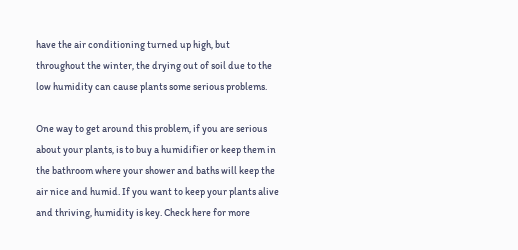have the air conditioning turned up high, but throughout the winter, the drying out of soil due to the low humidity can cause plants some serious problems.

One way to get around this problem, if you are serious about your plants, is to buy a humidifier or keep them in the bathroom where your shower and baths will keep the air nice and humid. If you want to keep your plants alive and thriving, humidity is key. Check here for more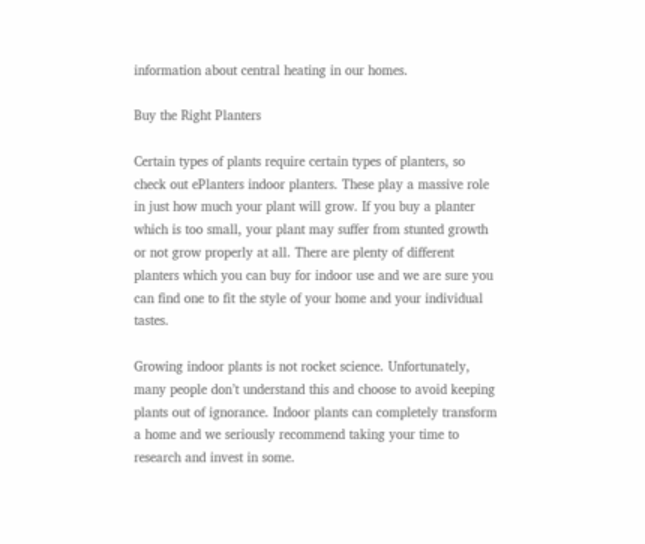information about central heating in our homes.

Buy the Right Planters

Certain types of plants require certain types of planters, so check out ePlanters indoor planters. These play a massive role in just how much your plant will grow. If you buy a planter which is too small, your plant may suffer from stunted growth or not grow properly at all. There are plenty of different planters which you can buy for indoor use and we are sure you can find one to fit the style of your home and your individual tastes.

Growing indoor plants is not rocket science. Unfortunately, many people don’t understand this and choose to avoid keeping plants out of ignorance. Indoor plants can completely transform a home and we seriously recommend taking your time to research and invest in some.